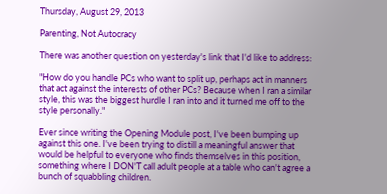Thursday, August 29, 2013

Parenting, Not Autocracy

There was another question on yesterday's link that I'd like to address:

"How do you handle PCs who want to split up, perhaps act in manners that act against the interests of other PCs? Because when I ran a similar style, this was the biggest hurdle I ran into and it turned me off to the style personally."

Ever since writing the Opening Module post, I've been bumping up against this one. I've been trying to distill a meaningful answer that would be helpful to everyone who finds themselves in this position, something where I DON'T call adult people at a table who can't agree a bunch of squabbling children.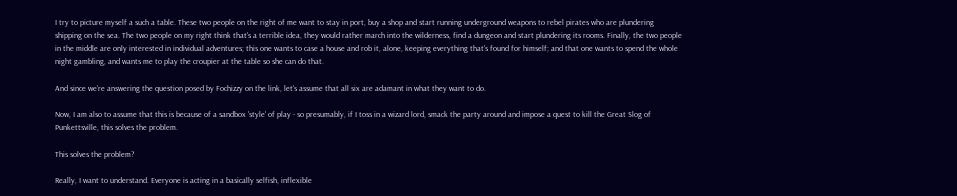I try to picture myself a such a table. These two people on the right of me want to stay in port, buy a shop and start running underground weapons to rebel pirates who are plundering shipping on the sea. The two people on my right think that's a terrible idea, they would rather march into the wilderness, find a dungeon and start plundering its rooms. Finally, the two people in the middle are only interested in individual adventures; this one wants to case a house and rob it, alone, keeping everything that's found for himself; and that one wants to spend the whole night gambling, and wants me to play the croupier at the table so she can do that.

And since we're answering the question posed by Fochizzy on the link, let's assume that all six are adamant in what they want to do.

Now, I am also to assume that this is because of a sandbox 'style' of play - so presumably, if I toss in a wizard lord, smack the party around and impose a quest to kill the Great Slog of Punkettsville, this solves the problem.

This solves the problem?

Really, I want to understand. Everyone is acting in a basically selfish, inflexible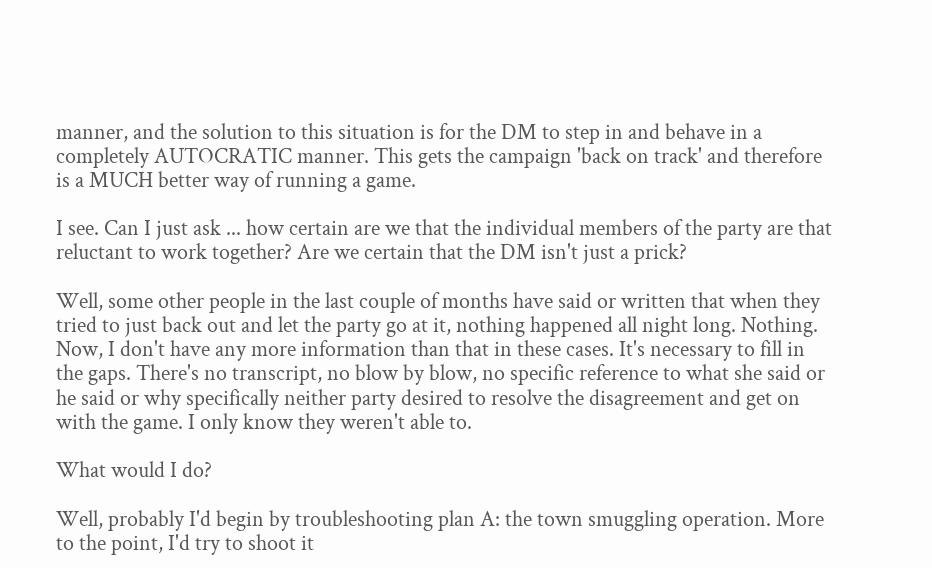manner, and the solution to this situation is for the DM to step in and behave in a completely AUTOCRATIC manner. This gets the campaign 'back on track' and therefore is a MUCH better way of running a game.

I see. Can I just ask ... how certain are we that the individual members of the party are that reluctant to work together? Are we certain that the DM isn't just a prick?

Well, some other people in the last couple of months have said or written that when they tried to just back out and let the party go at it, nothing happened all night long. Nothing. Now, I don't have any more information than that in these cases. It's necessary to fill in the gaps. There's no transcript, no blow by blow, no specific reference to what she said or he said or why specifically neither party desired to resolve the disagreement and get on with the game. I only know they weren't able to.

What would I do?

Well, probably I'd begin by troubleshooting plan A: the town smuggling operation. More to the point, I'd try to shoot it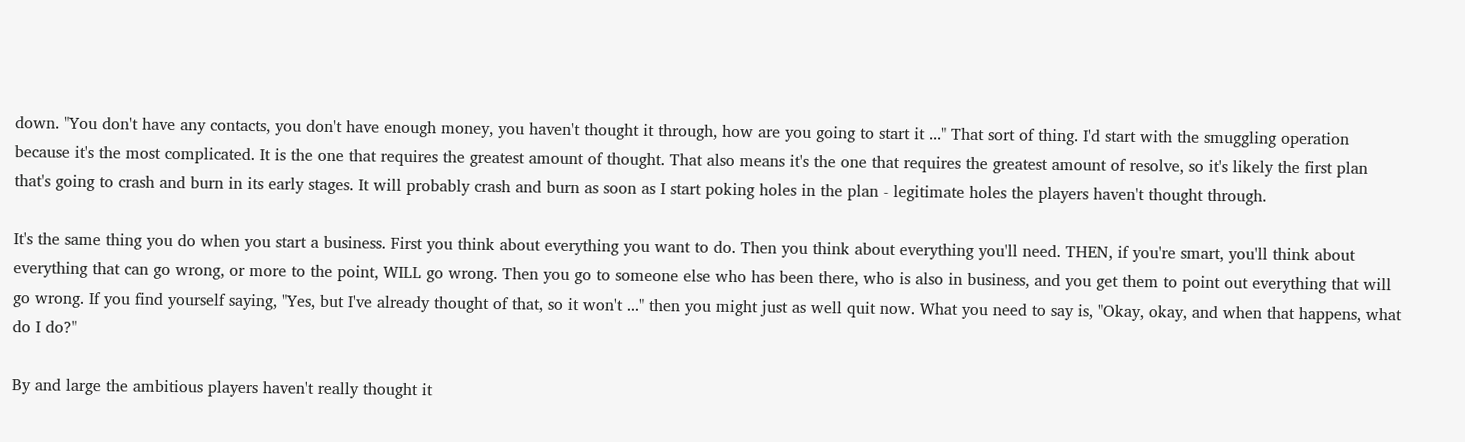down. "You don't have any contacts, you don't have enough money, you haven't thought it through, how are you going to start it ..." That sort of thing. I'd start with the smuggling operation because it's the most complicated. It is the one that requires the greatest amount of thought. That also means it's the one that requires the greatest amount of resolve, so it's likely the first plan that's going to crash and burn in its early stages. It will probably crash and burn as soon as I start poking holes in the plan - legitimate holes the players haven't thought through.

It's the same thing you do when you start a business. First you think about everything you want to do. Then you think about everything you'll need. THEN, if you're smart, you'll think about everything that can go wrong, or more to the point, WILL go wrong. Then you go to someone else who has been there, who is also in business, and you get them to point out everything that will go wrong. If you find yourself saying, "Yes, but I've already thought of that, so it won't ..." then you might just as well quit now. What you need to say is, "Okay, okay, and when that happens, what do I do?"

By and large the ambitious players haven't really thought it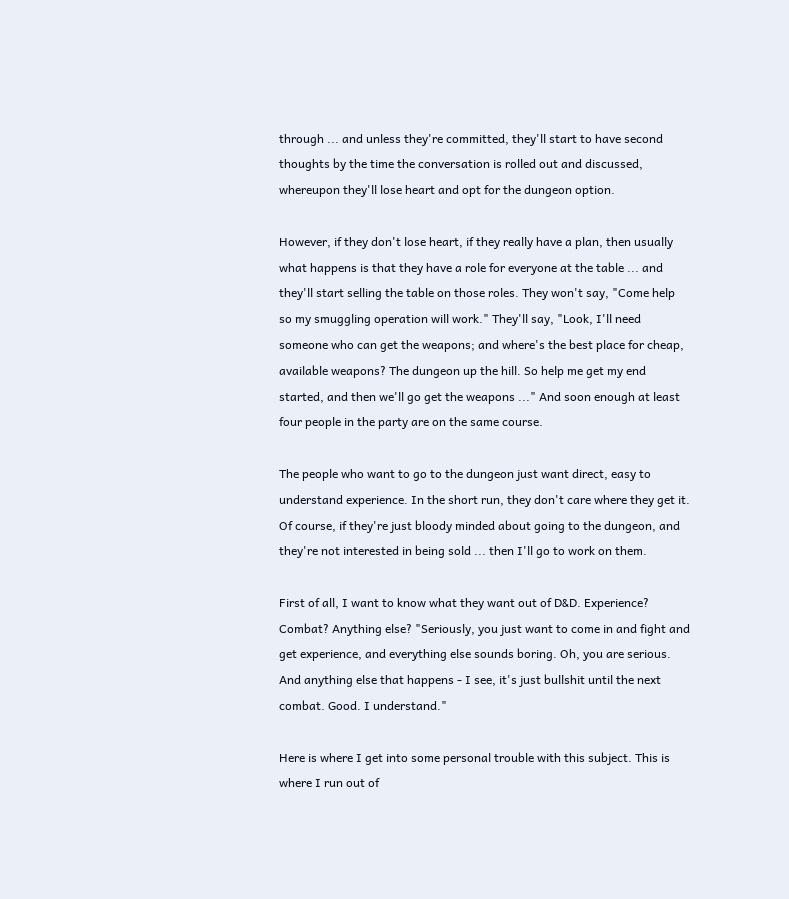through ... and unless they're committed, they'll start to have second thoughts by the time the conversation is rolled out and discussed, whereupon they'll lose heart and opt for the dungeon option.

However, if they don't lose heart, if they really have a plan, then usually what happens is that they have a role for everyone at the table ... and they'll start selling the table on those roles. They won't say, "Come help so my smuggling operation will work." They'll say, "Look, I'll need someone who can get the weapons; and where's the best place for cheap, available weapons? The dungeon up the hill. So help me get my end started, and then we'll go get the weapons ..." And soon enough at least four people in the party are on the same course.

The people who want to go to the dungeon just want direct, easy to understand experience. In the short run, they don't care where they get it. Of course, if they're just bloody minded about going to the dungeon, and they're not interested in being sold ... then I'll go to work on them.

First of all, I want to know what they want out of D&D. Experience? Combat? Anything else? "Seriously, you just want to come in and fight and get experience, and everything else sounds boring. Oh, you are serious. And anything else that happens - I see, it's just bullshit until the next combat. Good. I understand."

Here is where I get into some personal trouble with this subject. This is where I run out of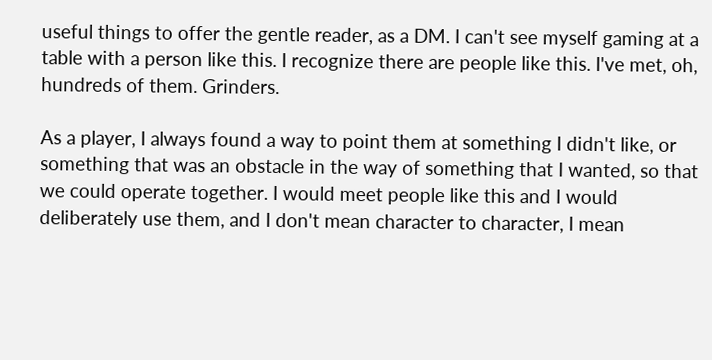useful things to offer the gentle reader, as a DM. I can't see myself gaming at a table with a person like this. I recognize there are people like this. I've met, oh, hundreds of them. Grinders.

As a player, I always found a way to point them at something I didn't like, or something that was an obstacle in the way of something that I wanted, so that we could operate together. I would meet people like this and I would deliberately use them, and I don't mean character to character, I mean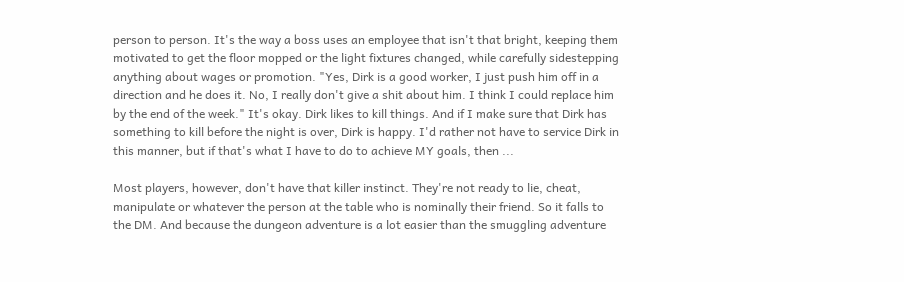person to person. It's the way a boss uses an employee that isn't that bright, keeping them motivated to get the floor mopped or the light fixtures changed, while carefully sidestepping anything about wages or promotion. "Yes, Dirk is a good worker, I just push him off in a direction and he does it. No, I really don't give a shit about him. I think I could replace him by the end of the week." It's okay. Dirk likes to kill things. And if I make sure that Dirk has something to kill before the night is over, Dirk is happy. I'd rather not have to service Dirk in this manner, but if that's what I have to do to achieve MY goals, then ...

Most players, however, don't have that killer instinct. They're not ready to lie, cheat, manipulate or whatever the person at the table who is nominally their friend. So it falls to the DM. And because the dungeon adventure is a lot easier than the smuggling adventure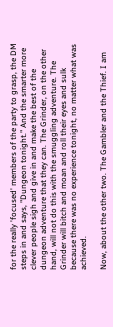for the really 'focused' members of the party to grasp, the DM steps in and says, "Dungeon tonight." And the smarter more clever people sigh and give in and make the best of the dungeon adventure that they can. The Grinder, on the other hand, will not do this with the smuggling adventure. The Grinder will bitch and moan and roll their eyes and sulk because there was no experience tonight, no matter what was achieved.

Now, about the other two. The Gambler and the Thief. I am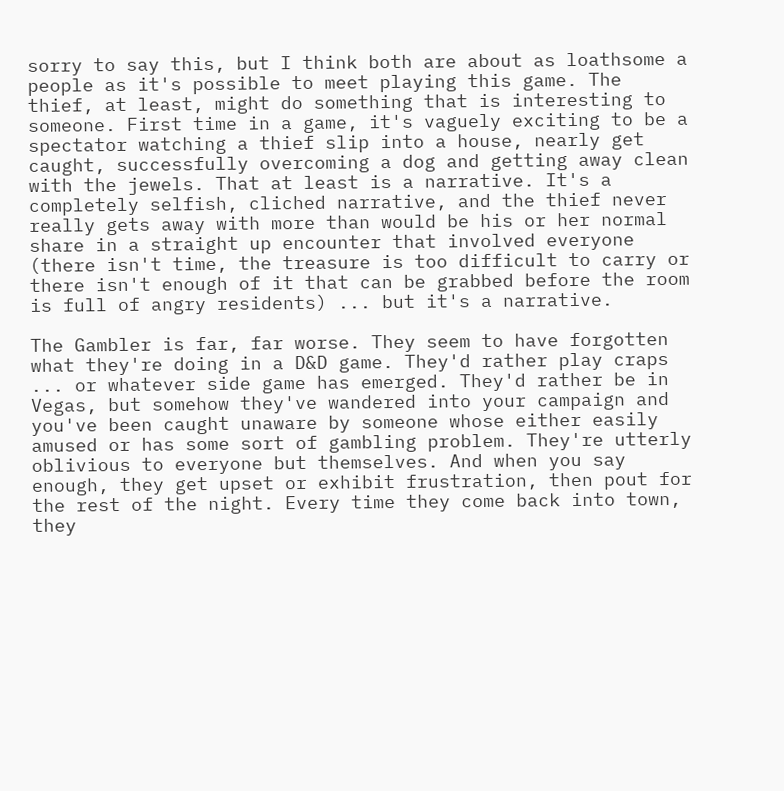sorry to say this, but I think both are about as loathsome a people as it's possible to meet playing this game. The thief, at least, might do something that is interesting to someone. First time in a game, it's vaguely exciting to be a spectator watching a thief slip into a house, nearly get caught, successfully overcoming a dog and getting away clean with the jewels. That at least is a narrative. It's a completely selfish, cliched narrative, and the thief never really gets away with more than would be his or her normal share in a straight up encounter that involved everyone (there isn't time, the treasure is too difficult to carry or there isn't enough of it that can be grabbed before the room is full of angry residents) ... but it's a narrative.

The Gambler is far, far worse. They seem to have forgotten what they're doing in a D&D game. They'd rather play craps ... or whatever side game has emerged. They'd rather be in Vegas, but somehow they've wandered into your campaign and you've been caught unaware by someone whose either easily amused or has some sort of gambling problem. They're utterly oblivious to everyone but themselves. And when you say enough, they get upset or exhibit frustration, then pout for the rest of the night. Every time they come back into town, they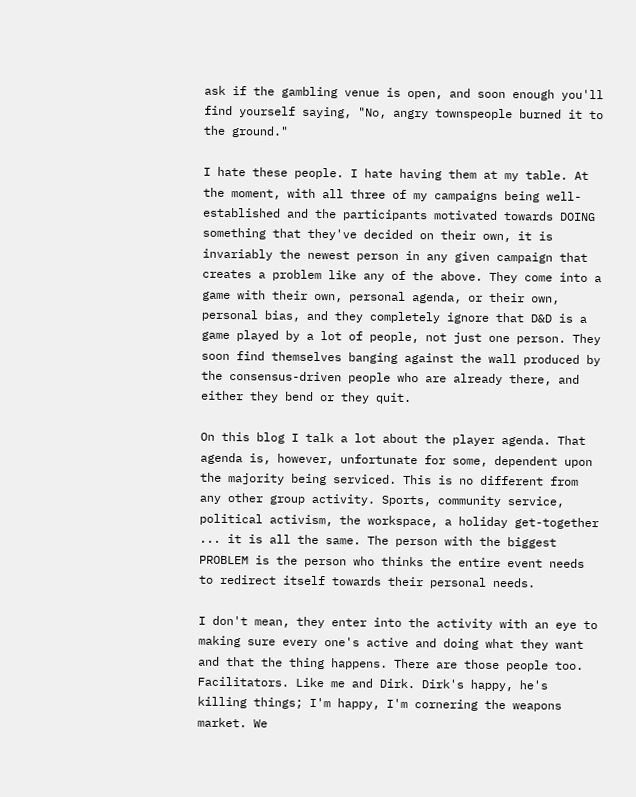ask if the gambling venue is open, and soon enough you'll find yourself saying, "No, angry townspeople burned it to the ground."

I hate these people. I hate having them at my table. At the moment, with all three of my campaigns being well-established and the participants motivated towards DOING something that they've decided on their own, it is invariably the newest person in any given campaign that creates a problem like any of the above. They come into a game with their own, personal agenda, or their own, personal bias, and they completely ignore that D&D is a game played by a lot of people, not just one person. They soon find themselves banging against the wall produced by the consensus-driven people who are already there, and either they bend or they quit.

On this blog I talk a lot about the player agenda. That agenda is, however, unfortunate for some, dependent upon the majority being serviced. This is no different from any other group activity. Sports, community service, political activism, the workspace, a holiday get-together ... it is all the same. The person with the biggest PROBLEM is the person who thinks the entire event needs to redirect itself towards their personal needs.

I don't mean, they enter into the activity with an eye to making sure every one's active and doing what they want and that the thing happens. There are those people too. Facilitators. Like me and Dirk. Dirk's happy, he's killing things; I'm happy, I'm cornering the weapons market. We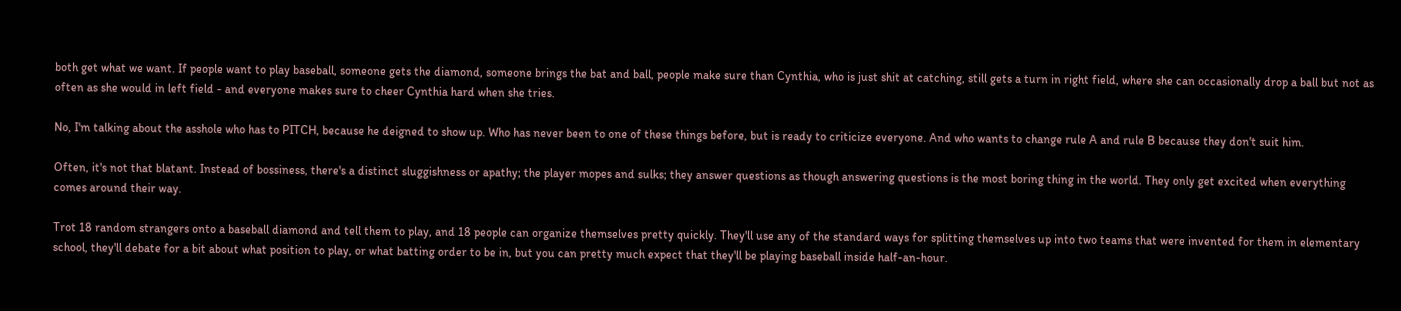both get what we want. If people want to play baseball, someone gets the diamond, someone brings the bat and ball, people make sure than Cynthia, who is just shit at catching, still gets a turn in right field, where she can occasionally drop a ball but not as often as she would in left field - and everyone makes sure to cheer Cynthia hard when she tries.

No, I'm talking about the asshole who has to PITCH, because he deigned to show up. Who has never been to one of these things before, but is ready to criticize everyone. And who wants to change rule A and rule B because they don't suit him.

Often, it's not that blatant. Instead of bossiness, there's a distinct sluggishness or apathy; the player mopes and sulks; they answer questions as though answering questions is the most boring thing in the world. They only get excited when everything comes around their way.

Trot 18 random strangers onto a baseball diamond and tell them to play, and 18 people can organize themselves pretty quickly. They'll use any of the standard ways for splitting themselves up into two teams that were invented for them in elementary school, they'll debate for a bit about what position to play, or what batting order to be in, but you can pretty much expect that they'll be playing baseball inside half-an-hour.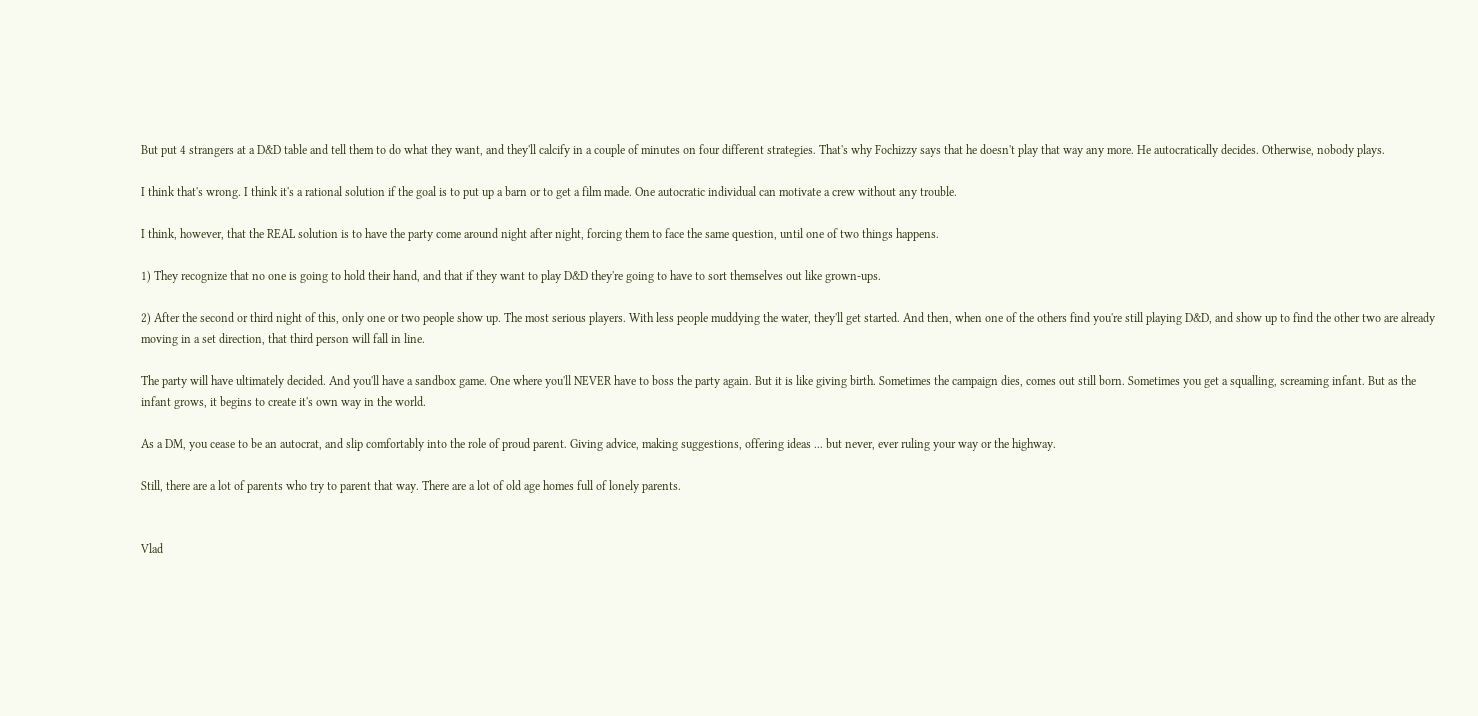But put 4 strangers at a D&D table and tell them to do what they want, and they'll calcify in a couple of minutes on four different strategies. That's why Fochizzy says that he doesn't play that way any more. He autocratically decides. Otherwise, nobody plays.

I think that's wrong. I think it's a rational solution if the goal is to put up a barn or to get a film made. One autocratic individual can motivate a crew without any trouble.

I think, however, that the REAL solution is to have the party come around night after night, forcing them to face the same question, until one of two things happens.

1) They recognize that no one is going to hold their hand, and that if they want to play D&D they're going to have to sort themselves out like grown-ups.

2) After the second or third night of this, only one or two people show up. The most serious players. With less people muddying the water, they'll get started. And then, when one of the others find you're still playing D&D, and show up to find the other two are already moving in a set direction, that third person will fall in line.

The party will have ultimately decided. And you'll have a sandbox game. One where you'll NEVER have to boss the party again. But it is like giving birth. Sometimes the campaign dies, comes out still born. Sometimes you get a squalling, screaming infant. But as the infant grows, it begins to create it's own way in the world.

As a DM, you cease to be an autocrat, and slip comfortably into the role of proud parent. Giving advice, making suggestions, offering ideas ... but never, ever ruling your way or the highway.

Still, there are a lot of parents who try to parent that way. There are a lot of old age homes full of lonely parents.


Vlad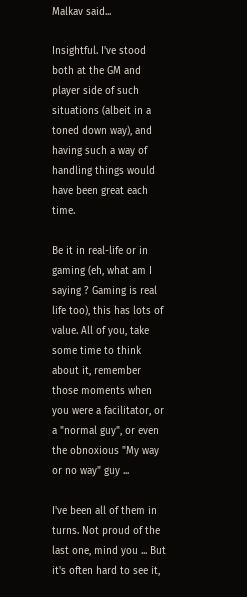Malkav said...

Insightful. I've stood both at the GM and player side of such situations (albeit in a toned down way), and having such a way of handling things would have been great each time.

Be it in real-life or in gaming (eh, what am I saying ? Gaming is real life too), this has lots of value. All of you, take some time to think about it, remember those moments when you were a facilitator, or a "normal guy", or even the obnoxious "My way or no way" guy ...

I've been all of them in turns. Not proud of the last one, mind you ... But it's often hard to see it,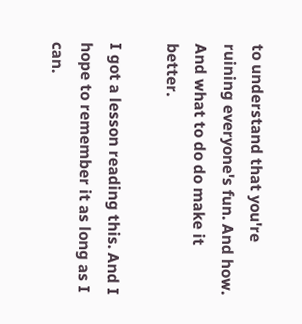to understand that you're ruining everyone's fun. And how. And what to do do make it better.

I got a lesson reading this. And I hope to remember it as long as I can.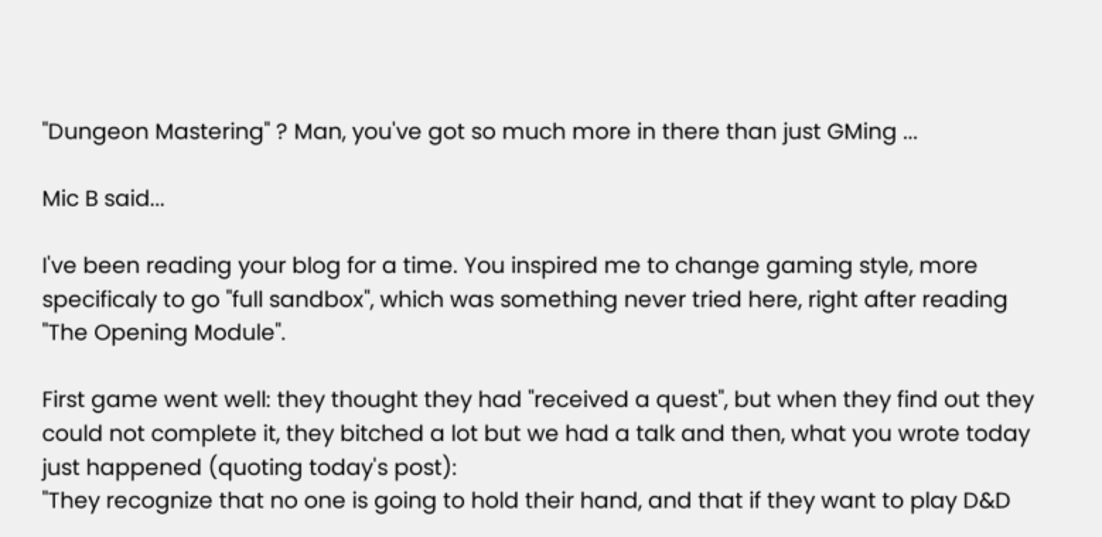"Dungeon Mastering" ? Man, you've got so much more in there than just GMing ...

Mic B said...

I've been reading your blog for a time. You inspired me to change gaming style, more specificaly to go "full sandbox", which was something never tried here, right after reading "The Opening Module".

First game went well: they thought they had "received a quest", but when they find out they could not complete it, they bitched a lot but we had a talk and then, what you wrote today just happened (quoting today's post):
"They recognize that no one is going to hold their hand, and that if they want to play D&D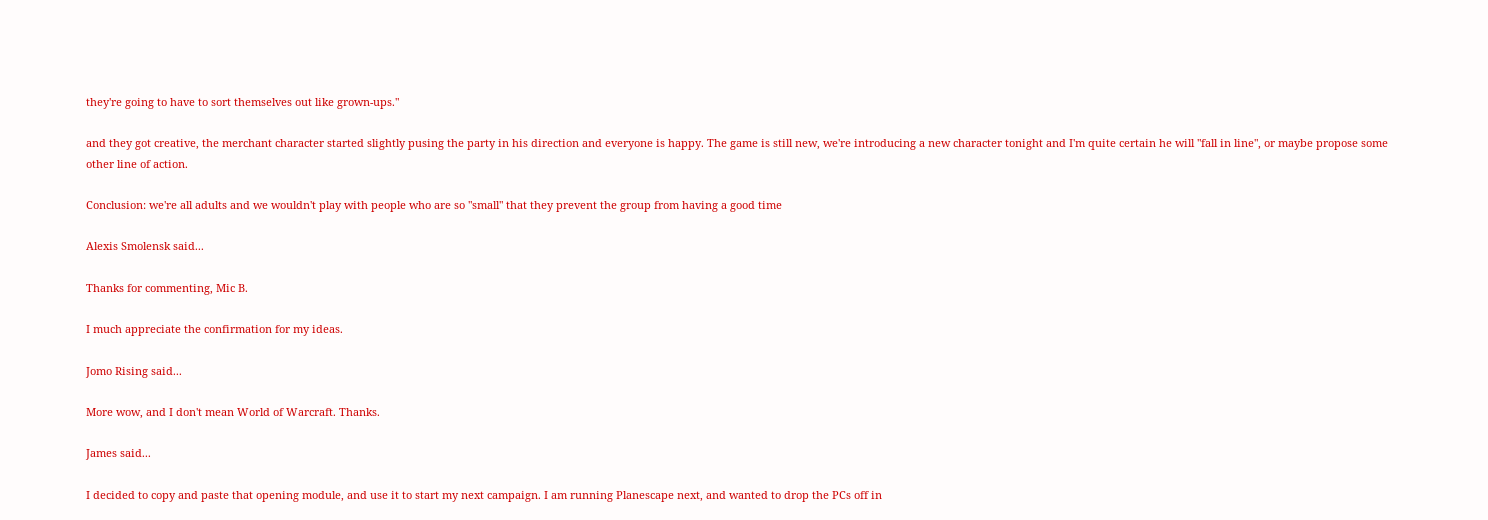they're going to have to sort themselves out like grown-ups."

and they got creative, the merchant character started slightly pusing the party in his direction and everyone is happy. The game is still new, we're introducing a new character tonight and I'm quite certain he will "fall in line", or maybe propose some other line of action.

Conclusion: we're all adults and we wouldn't play with people who are so "small" that they prevent the group from having a good time

Alexis Smolensk said...

Thanks for commenting, Mic B.

I much appreciate the confirmation for my ideas.

Jomo Rising said...

More wow, and I don't mean World of Warcraft. Thanks.

James said...

I decided to copy and paste that opening module, and use it to start my next campaign. I am running Planescape next, and wanted to drop the PCs off in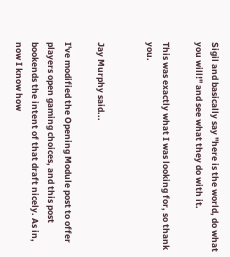Sigil and basically say "here is the world, do what you will!" and see what they do with it.

This was exactly what I was looking for, so thank you.


Jay Murphy said...

I've modified the Opening Module post to offer players open gaming choices, and this post bookends the intent of that draft nicely. As in, now I know how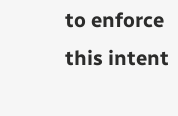to enforce this intent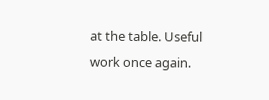at the table. Useful work once again.